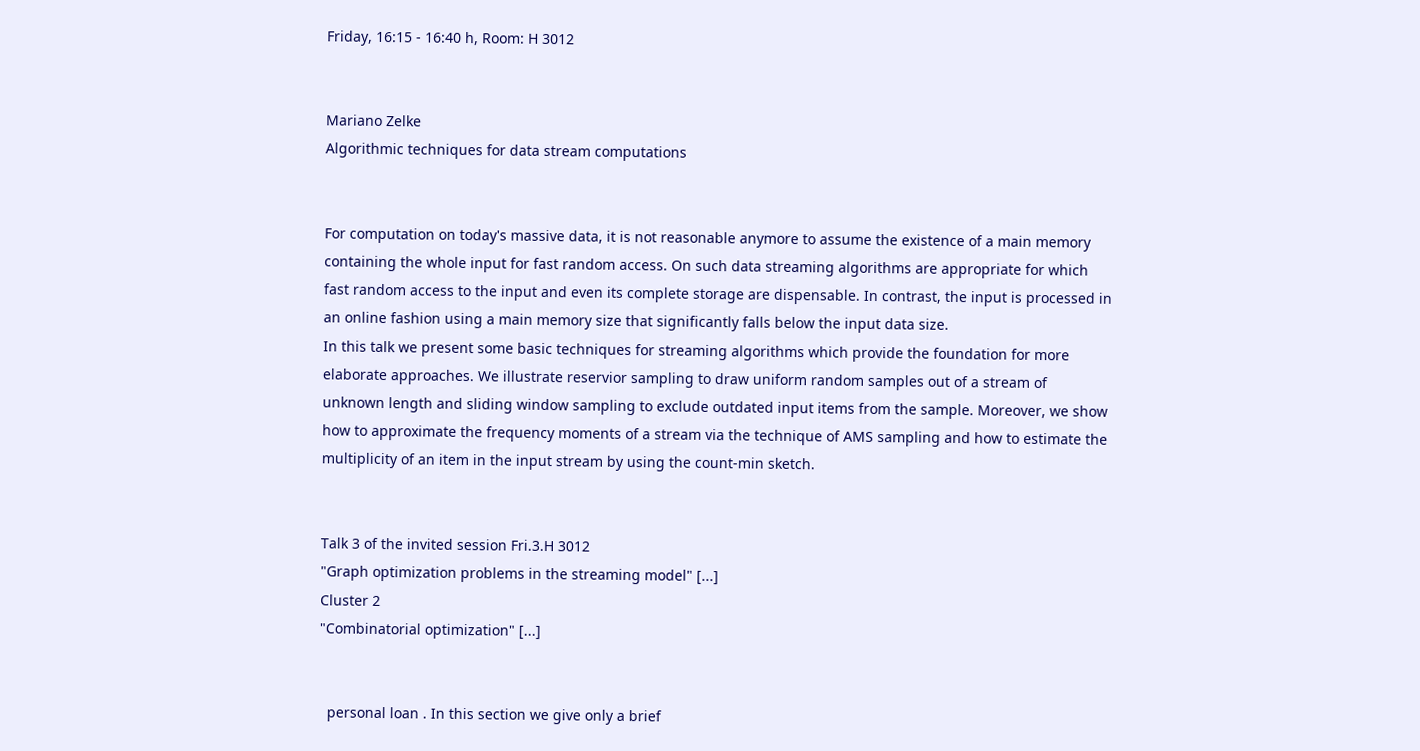Friday, 16:15 - 16:40 h, Room: H 3012


Mariano Zelke
Algorithmic techniques for data stream computations


For computation on today's massive data, it is not reasonable anymore to assume the existence of a main memory containing the whole input for fast random access. On such data streaming algorithms are appropriate for which fast random access to the input and even its complete storage are dispensable. In contrast, the input is processed in an online fashion using a main memory size that significantly falls below the input data size.
In this talk we present some basic techniques for streaming algorithms which provide the foundation for more elaborate approaches. We illustrate reservior sampling to draw uniform random samples out of a stream of unknown length and sliding window sampling to exclude outdated input items from the sample. Moreover, we show how to approximate the frequency moments of a stream via the technique of AMS sampling and how to estimate the multiplicity of an item in the input stream by using the count-min sketch.


Talk 3 of the invited session Fri.3.H 3012
"Graph optimization problems in the streaming model" [...]
Cluster 2
"Combinatorial optimization" [...]


  personal loan . In this section we give only a brief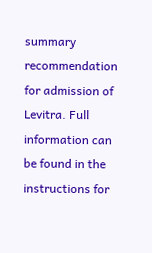summary recommendation for admission of Levitra. Full information can be found in the instructions for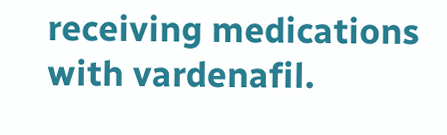receiving medications with vardenafil.